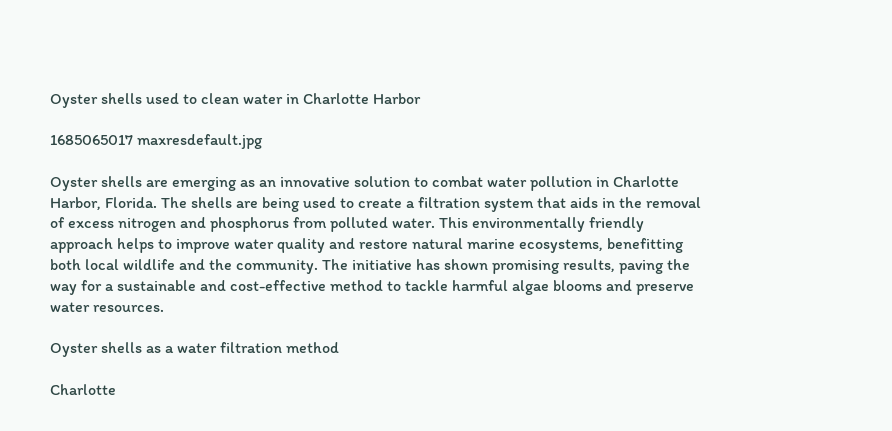Oyster shells used to clean water in Charlotte Harbor

1685065017 maxresdefault.jpg

Oyster shells are emerging as an innovative solution to combat water pollution in Charlotte Harbor, Florida. The shells are being used to create a filtration system that aids in the removal of excess nitrogen and phosphorus from polluted water. This environmentally friendly approach helps to improve water quality and restore natural marine ecosystems, benefitting both local wildlife and the community. The initiative has shown promising results, paving the way for a sustainable and cost-effective method to tackle harmful algae blooms and preserve water resources.

Oyster shells as a water filtration method

Charlotte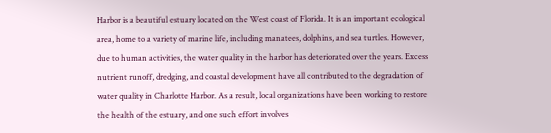Harbor is a beautiful estuary located on the West coast of Florida. It is an important ecological area, home to a variety of marine life, including manatees, dolphins, and sea turtles. However, due to human activities, the water quality in the harbor has deteriorated over the years. Excess nutrient runoff, dredging, and coastal development have all contributed to the degradation of water quality in Charlotte Harbor. As a result, local organizations have been working to restore the health of the estuary, and one such effort involves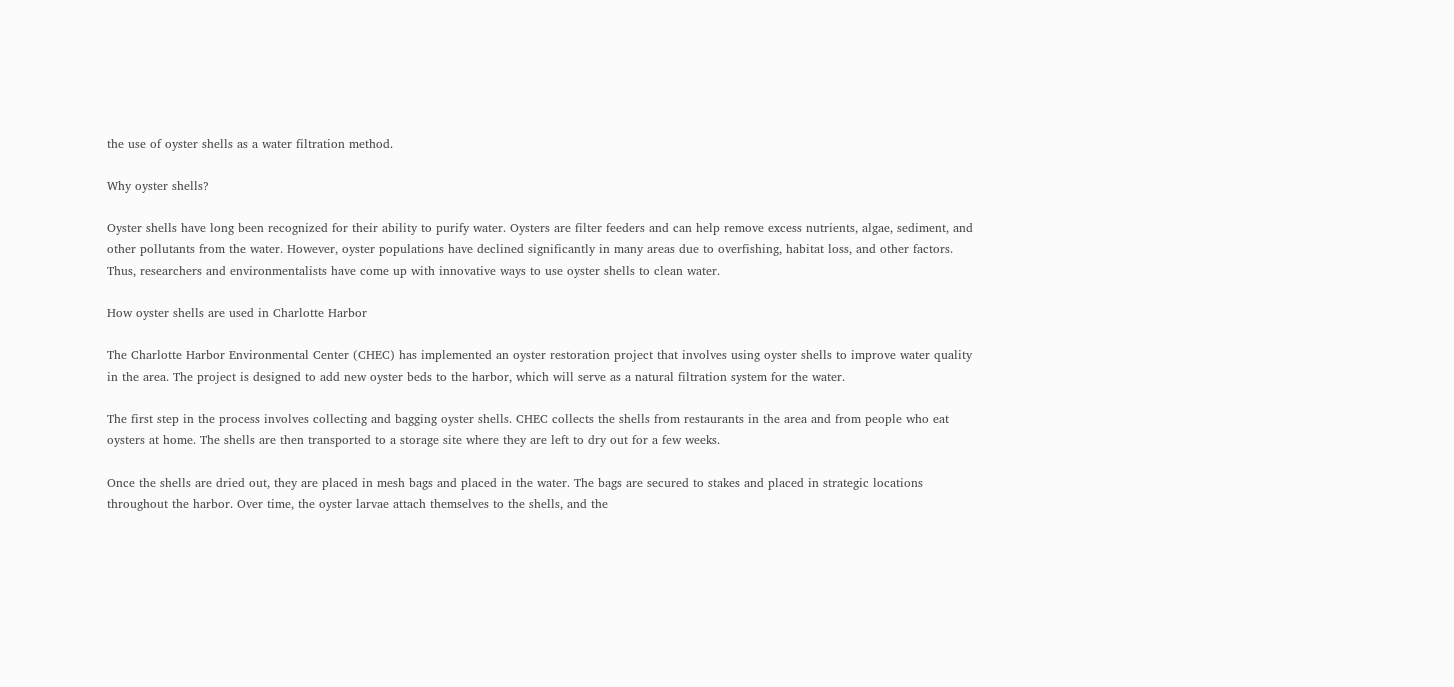the use of oyster shells as a water filtration method.

Why oyster shells?

Oyster shells have long been recognized for their ability to purify water. Oysters are filter feeders and can help remove excess nutrients, algae, sediment, and other pollutants from the water. However, oyster populations have declined significantly in many areas due to overfishing, habitat loss, and other factors. Thus, researchers and environmentalists have come up with innovative ways to use oyster shells to clean water.

How oyster shells are used in Charlotte Harbor

The Charlotte Harbor Environmental Center (CHEC) has implemented an oyster restoration project that involves using oyster shells to improve water quality in the area. The project is designed to add new oyster beds to the harbor, which will serve as a natural filtration system for the water.

The first step in the process involves collecting and bagging oyster shells. CHEC collects the shells from restaurants in the area and from people who eat oysters at home. The shells are then transported to a storage site where they are left to dry out for a few weeks.

Once the shells are dried out, they are placed in mesh bags and placed in the water. The bags are secured to stakes and placed in strategic locations throughout the harbor. Over time, the oyster larvae attach themselves to the shells, and the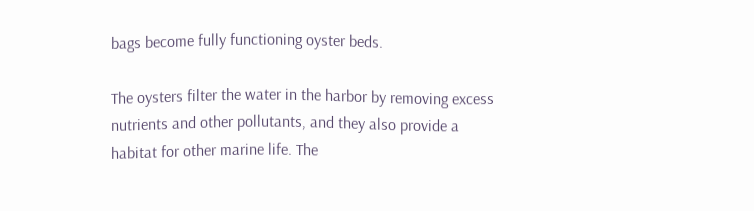bags become fully functioning oyster beds.

The oysters filter the water in the harbor by removing excess nutrients and other pollutants, and they also provide a habitat for other marine life. The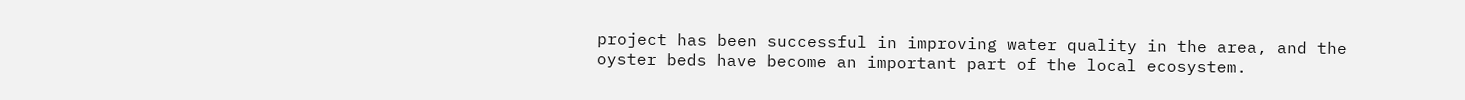project has been successful in improving water quality in the area, and the oyster beds have become an important part of the local ecosystem.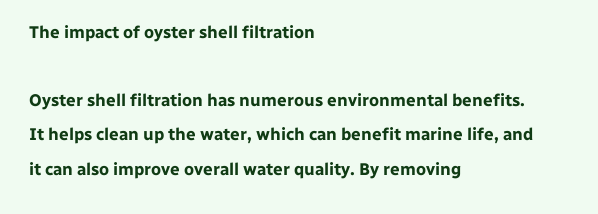The impact of oyster shell filtration

Oyster shell filtration has numerous environmental benefits. It helps clean up the water, which can benefit marine life, and it can also improve overall water quality. By removing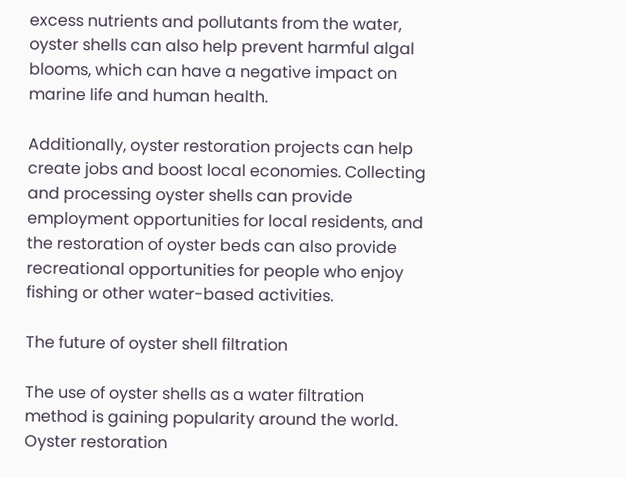excess nutrients and pollutants from the water, oyster shells can also help prevent harmful algal blooms, which can have a negative impact on marine life and human health.

Additionally, oyster restoration projects can help create jobs and boost local economies. Collecting and processing oyster shells can provide employment opportunities for local residents, and the restoration of oyster beds can also provide recreational opportunities for people who enjoy fishing or other water-based activities.

The future of oyster shell filtration

The use of oyster shells as a water filtration method is gaining popularity around the world. Oyster restoration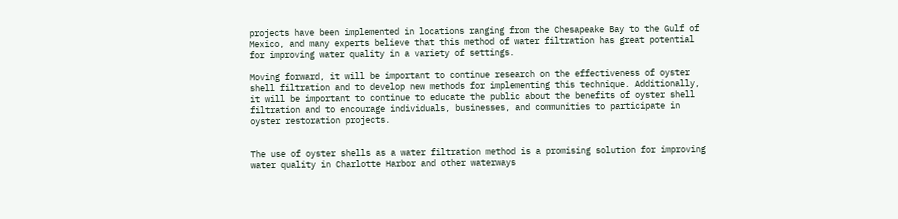projects have been implemented in locations ranging from the Chesapeake Bay to the Gulf of Mexico, and many experts believe that this method of water filtration has great potential for improving water quality in a variety of settings.

Moving forward, it will be important to continue research on the effectiveness of oyster shell filtration and to develop new methods for implementing this technique. Additionally, it will be important to continue to educate the public about the benefits of oyster shell filtration and to encourage individuals, businesses, and communities to participate in oyster restoration projects.


The use of oyster shells as a water filtration method is a promising solution for improving water quality in Charlotte Harbor and other waterways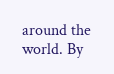around the world. By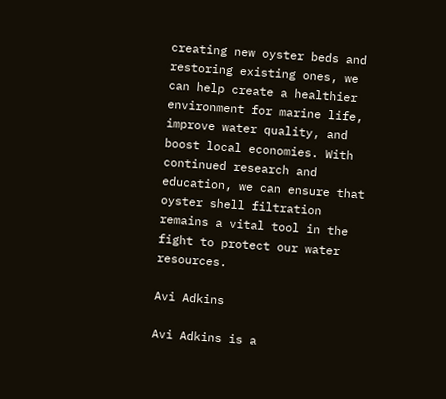creating new oyster beds and restoring existing ones, we can help create a healthier environment for marine life, improve water quality, and boost local economies. With continued research and education, we can ensure that oyster shell filtration remains a vital tool in the fight to protect our water resources.

Avi Adkins

Avi Adkins is a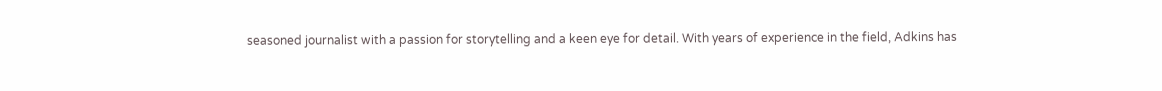seasoned journalist with a passion for storytelling and a keen eye for detail. With years of experience in the field, Adkins has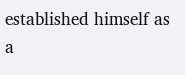established himself as a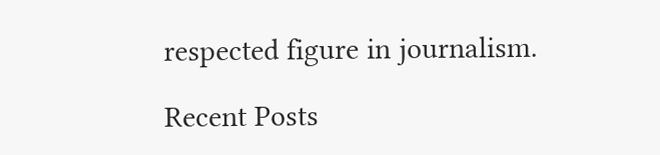respected figure in journalism.

Recent Posts